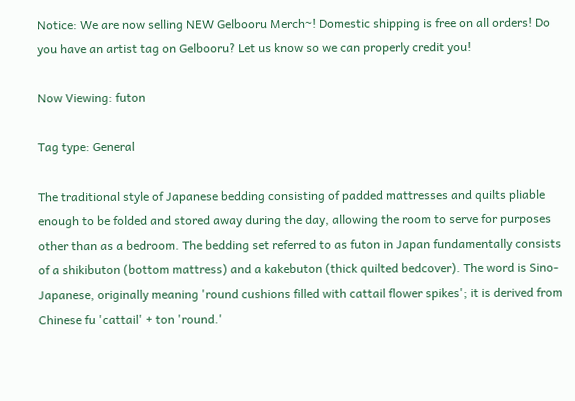Notice: We are now selling NEW Gelbooru Merch~! Domestic shipping is free on all orders! Do you have an artist tag on Gelbooru? Let us know so we can properly credit you!

Now Viewing: futon

Tag type: General

The traditional style of Japanese bedding consisting of padded mattresses and quilts pliable enough to be folded and stored away during the day, allowing the room to serve for purposes other than as a bedroom. The bedding set referred to as futon in Japan fundamentally consists of a shikibuton (bottom mattress) and a kakebuton (thick quilted bedcover). The word is Sino-Japanese, originally meaning 'round cushions filled with cattail flower spikes'; it is derived from Chinese fu 'cattail' + ton 'round.'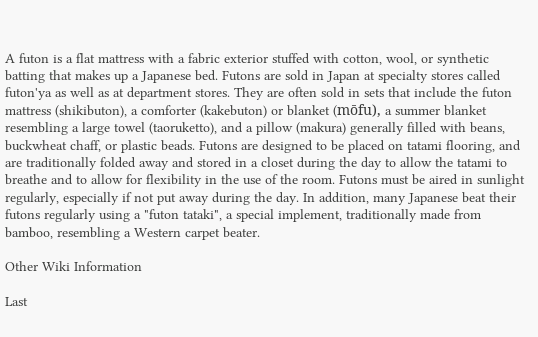A futon is a flat mattress with a fabric exterior stuffed with cotton, wool, or synthetic batting that makes up a Japanese bed. Futons are sold in Japan at specialty stores called futon'ya as well as at department stores. They are often sold in sets that include the futon mattress (shikibuton), a comforter (kakebuton) or blanket (mōfu), a summer blanket resembling a large towel (taoruketto), and a pillow (makura) generally filled with beans, buckwheat chaff, or plastic beads. Futons are designed to be placed on tatami flooring, and are traditionally folded away and stored in a closet during the day to allow the tatami to breathe and to allow for flexibility in the use of the room. Futons must be aired in sunlight regularly, especially if not put away during the day. In addition, many Japanese beat their futons regularly using a "futon tataki", a special implement, traditionally made from bamboo, resembling a Western carpet beater.

Other Wiki Information

Last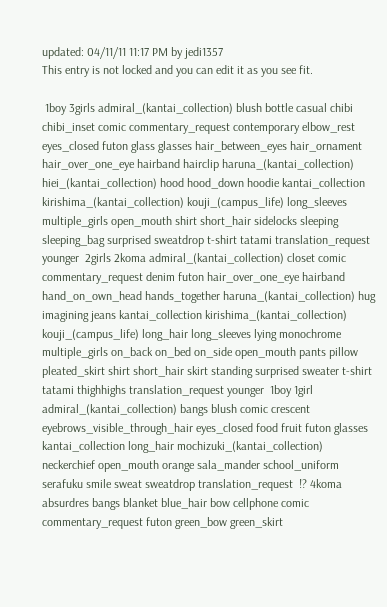updated: 04/11/11 11:17 PM by jedi1357
This entry is not locked and you can edit it as you see fit.

 1boy 3girls admiral_(kantai_collection) blush bottle casual chibi chibi_inset comic commentary_request contemporary elbow_rest eyes_closed futon glass glasses hair_between_eyes hair_ornament hair_over_one_eye hairband hairclip haruna_(kantai_collection) hiei_(kantai_collection) hood hood_down hoodie kantai_collection kirishima_(kantai_collection) kouji_(campus_life) long_sleeves multiple_girls open_mouth shirt short_hair sidelocks sleeping sleeping_bag surprised sweatdrop t-shirt tatami translation_request younger  2girls 2koma admiral_(kantai_collection) closet comic commentary_request denim futon hair_over_one_eye hairband hand_on_own_head hands_together haruna_(kantai_collection) hug imagining jeans kantai_collection kirishima_(kantai_collection) kouji_(campus_life) long_hair long_sleeves lying monochrome multiple_girls on_back on_bed on_side open_mouth pants pillow pleated_skirt shirt short_hair skirt standing surprised sweater t-shirt tatami thighhighs translation_request younger  1boy 1girl admiral_(kantai_collection) bangs blush comic crescent eyebrows_visible_through_hair eyes_closed food fruit futon glasses kantai_collection long_hair mochizuki_(kantai_collection) neckerchief open_mouth orange sala_mander school_uniform serafuku smile sweat sweatdrop translation_request  !? 4koma absurdres bangs blanket blue_hair bow cellphone comic commentary_request futon green_bow green_skirt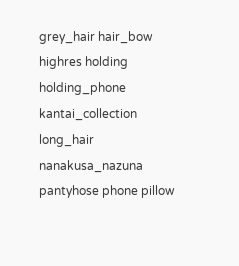grey_hair hair_bow highres holding holding_phone kantai_collection long_hair nanakusa_nazuna pantyhose phone pillow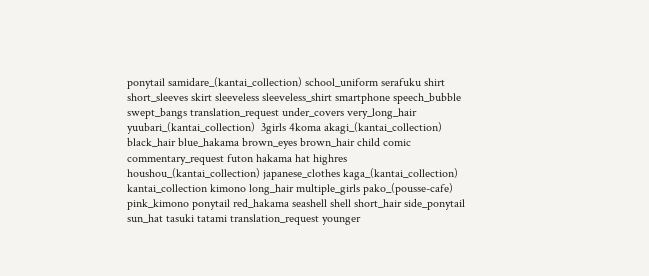ponytail samidare_(kantai_collection) school_uniform serafuku shirt short_sleeves skirt sleeveless sleeveless_shirt smartphone speech_bubble swept_bangs translation_request under_covers very_long_hair yuubari_(kantai_collection)  3girls 4koma akagi_(kantai_collection) black_hair blue_hakama brown_eyes brown_hair child comic commentary_request futon hakama hat highres houshou_(kantai_collection) japanese_clothes kaga_(kantai_collection) kantai_collection kimono long_hair multiple_girls pako_(pousse-cafe) pink_kimono ponytail red_hakama seashell shell short_hair side_ponytail sun_hat tasuki tatami translation_request younger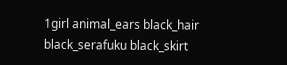1girl animal_ears black_hair black_serafuku black_skirt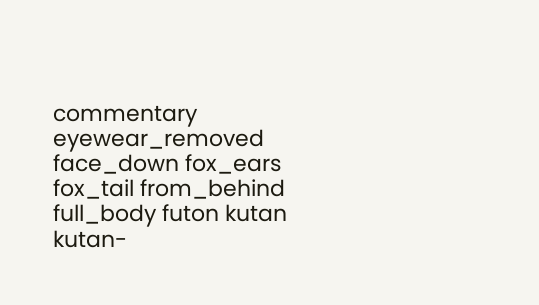commentary eyewear_removed face_down fox_ears fox_tail from_behind full_body futon kutan kutan-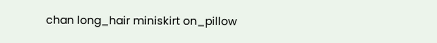chan long_hair miniskirt on_pillow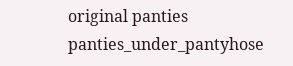original panties panties_under_pantyhose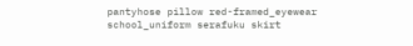pantyhose pillow red-framed_eyewear school_uniform serafuku skirt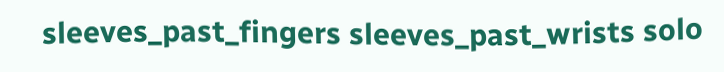sleeves_past_fingers sleeves_past_wrists solo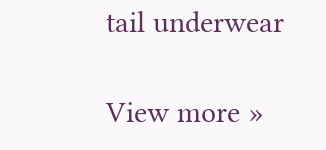tail underwear

View more »